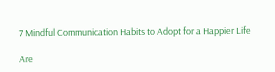7 Mindful Communication Habits to Adopt for a Happier Life

Are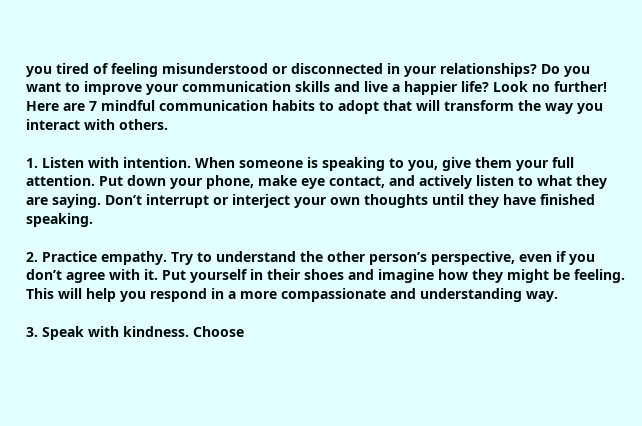you tired of feeling misunderstood or disconnected in your relationships? Do you want to improve your communication skills and live a happier life? Look no further! Here are 7 mindful communication habits to adopt that will transform the way you interact with others.

1. Listen with intention. When someone is speaking to you, give them your full attention. Put down your phone, make eye contact, and actively listen to what they are saying. Don’t interrupt or interject your own thoughts until they have finished speaking.

2. Practice empathy. Try to understand the other person’s perspective, even if you don’t agree with it. Put yourself in their shoes and imagine how they might be feeling. This will help you respond in a more compassionate and understanding way.

3. Speak with kindness. Choose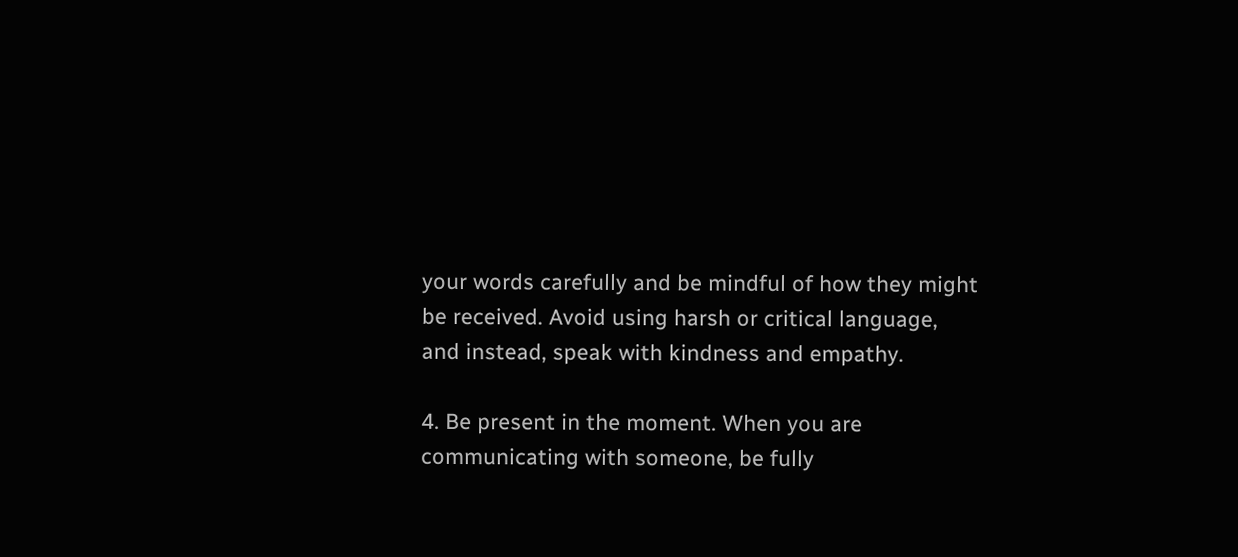your words carefully and be mindful of how they might be received. Avoid using harsh or critical language, and instead, speak with kindness and empathy.

4. Be present in the moment. When you are communicating with someone, be fully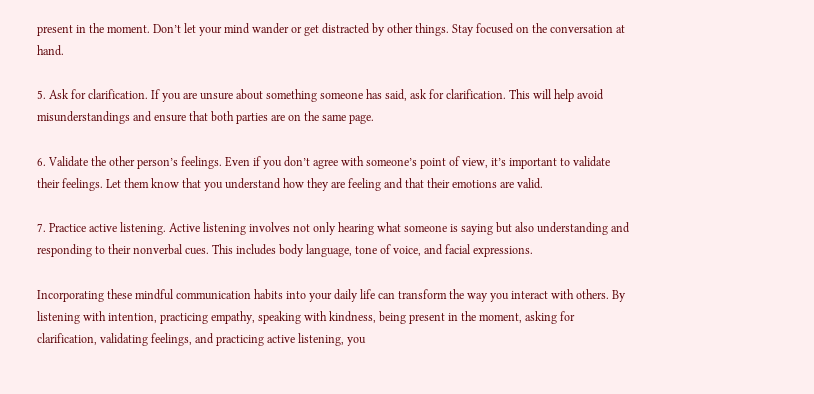present in the moment. Don’t let your mind wander or get distracted by other things. Stay focused on the conversation at hand.

5. Ask for clarification. If you are unsure about something someone has said, ask for clarification. This will help avoid misunderstandings and ensure that both parties are on the same page.

6. Validate the other person’s feelings. Even if you don’t agree with someone’s point of view, it’s important to validate their feelings. Let them know that you understand how they are feeling and that their emotions are valid.

7. Practice active listening. Active listening involves not only hearing what someone is saying but also understanding and responding to their nonverbal cues. This includes body language, tone of voice, and facial expressions.

Incorporating these mindful communication habits into your daily life can transform the way you interact with others. By listening with intention, practicing empathy, speaking with kindness, being present in the moment, asking for clarification, validating feelings, and practicing active listening, you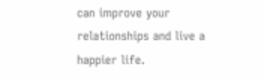can improve your relationships and live a happier life.